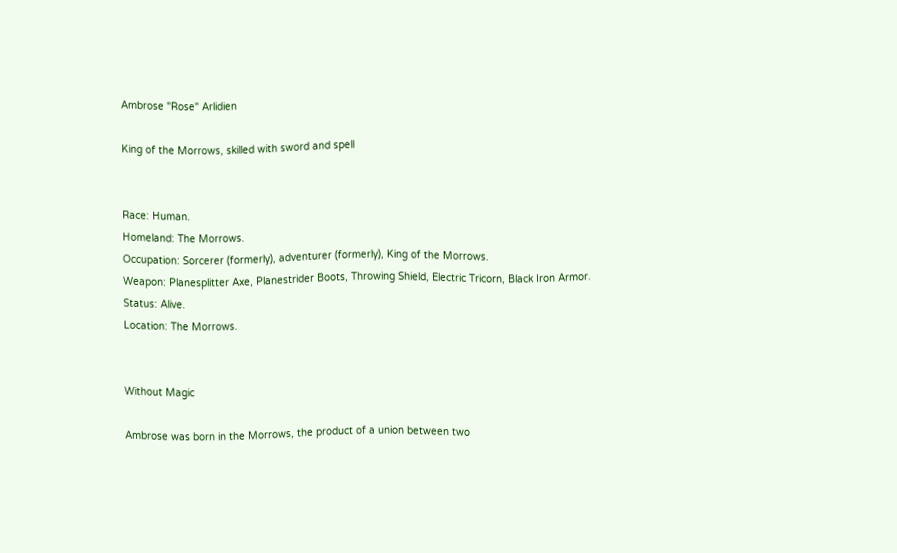Ambrose "Rose" Arlidien

King of the Morrows, skilled with sword and spell


Race: Human.
Homeland: The Morrows.
Occupation: Sorcerer (formerly), adventurer (formerly), King of the Morrows.
Weapon: Planesplitter Axe, Planestrider Boots, Throwing Shield, Electric Tricorn, Black Iron Armor.
Status: Alive.
Location: The Morrows.


Without Magic

Ambrose was born in the Morrows, the product of a union between two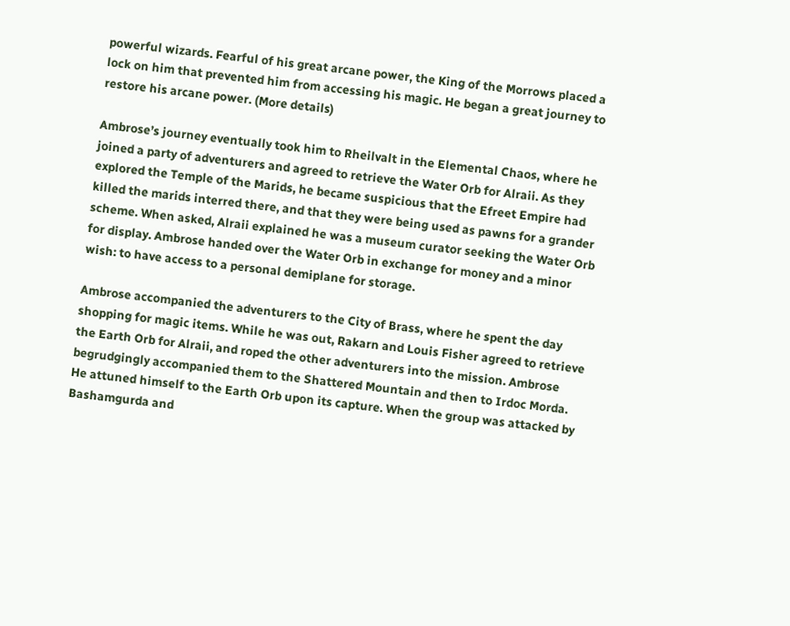powerful wizards. Fearful of his great arcane power, the King of the Morrows placed a lock on him that prevented him from accessing his magic. He began a great journey to restore his arcane power. (More details)

Ambrose’s journey eventually took him to Rheilvalt in the Elemental Chaos, where he joined a party of adventurers and agreed to retrieve the Water Orb for Alraii. As they explored the Temple of the Marids, he became suspicious that the Efreet Empire had killed the marids interred there, and that they were being used as pawns for a grander scheme. When asked, Alraii explained he was a museum curator seeking the Water Orb for display. Ambrose handed over the Water Orb in exchange for money and a minor wish: to have access to a personal demiplane for storage.

Ambrose accompanied the adventurers to the City of Brass, where he spent the day shopping for magic items. While he was out, Rakarn and Louis Fisher agreed to retrieve the Earth Orb for Alraii, and roped the other adventurers into the mission. Ambrose begrudgingly accompanied them to the Shattered Mountain and then to Irdoc Morda. He attuned himself to the Earth Orb upon its capture. When the group was attacked by Bashamgurda and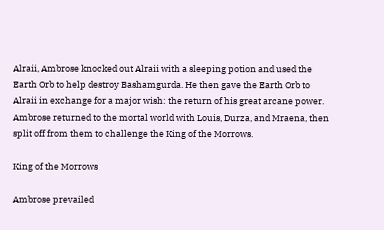Alraii, Ambrose knocked out Alraii with a sleeping potion and used the Earth Orb to help destroy Bashamgurda. He then gave the Earth Orb to Alraii in exchange for a major wish: the return of his great arcane power. Ambrose returned to the mortal world with Louis, Durza, and Mraena, then split off from them to challenge the King of the Morrows.

King of the Morrows

Ambrose prevailed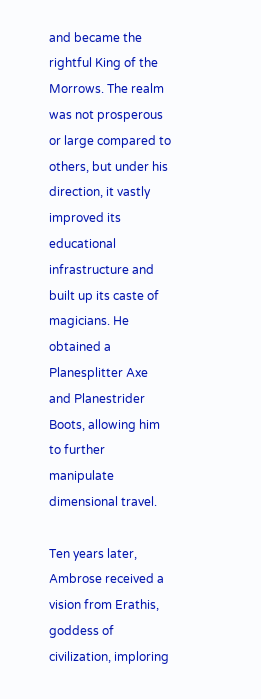and became the rightful King of the Morrows. The realm was not prosperous or large compared to others, but under his direction, it vastly improved its educational infrastructure and built up its caste of magicians. He obtained a Planesplitter Axe and Planestrider Boots, allowing him to further manipulate dimensional travel.

Ten years later, Ambrose received a vision from Erathis, goddess of civilization, imploring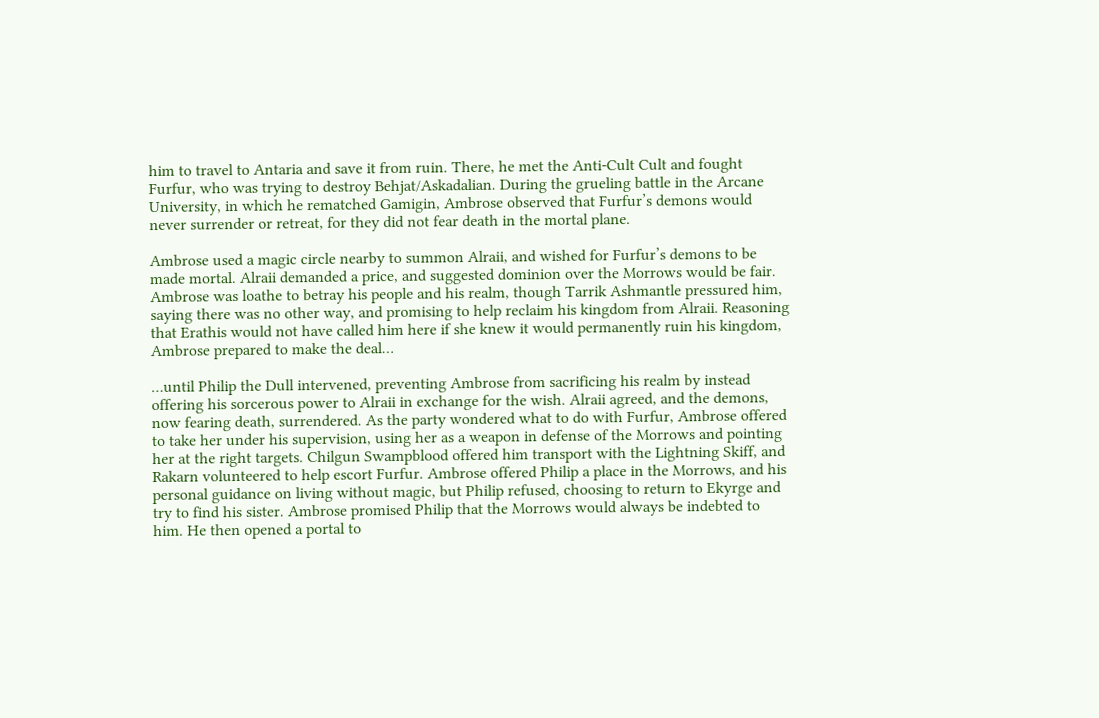him to travel to Antaria and save it from ruin. There, he met the Anti-Cult Cult and fought Furfur, who was trying to destroy Behjat/Askadalian. During the grueling battle in the Arcane University, in which he rematched Gamigin, Ambrose observed that Furfur’s demons would never surrender or retreat, for they did not fear death in the mortal plane.

Ambrose used a magic circle nearby to summon Alraii, and wished for Furfur’s demons to be made mortal. Alraii demanded a price, and suggested dominion over the Morrows would be fair. Ambrose was loathe to betray his people and his realm, though Tarrik Ashmantle pressured him, saying there was no other way, and promising to help reclaim his kingdom from Alraii. Reasoning that Erathis would not have called him here if she knew it would permanently ruin his kingdom, Ambrose prepared to make the deal…

…until Philip the Dull intervened, preventing Ambrose from sacrificing his realm by instead offering his sorcerous power to Alraii in exchange for the wish. Alraii agreed, and the demons, now fearing death, surrendered. As the party wondered what to do with Furfur, Ambrose offered to take her under his supervision, using her as a weapon in defense of the Morrows and pointing her at the right targets. Chilgun Swampblood offered him transport with the Lightning Skiff, and Rakarn volunteered to help escort Furfur. Ambrose offered Philip a place in the Morrows, and his personal guidance on living without magic, but Philip refused, choosing to return to Ekyrge and try to find his sister. Ambrose promised Philip that the Morrows would always be indebted to him. He then opened a portal to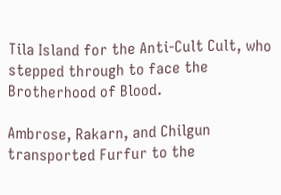Tila Island for the Anti-Cult Cult, who stepped through to face the Brotherhood of Blood.

Ambrose, Rakarn, and Chilgun transported Furfur to the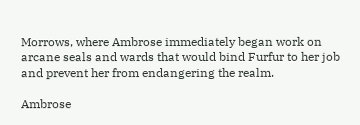Morrows, where Ambrose immediately began work on arcane seals and wards that would bind Furfur to her job and prevent her from endangering the realm.

Ambrose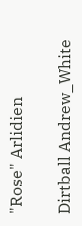"Rose" Arlidien

Dirtball Andrew_White